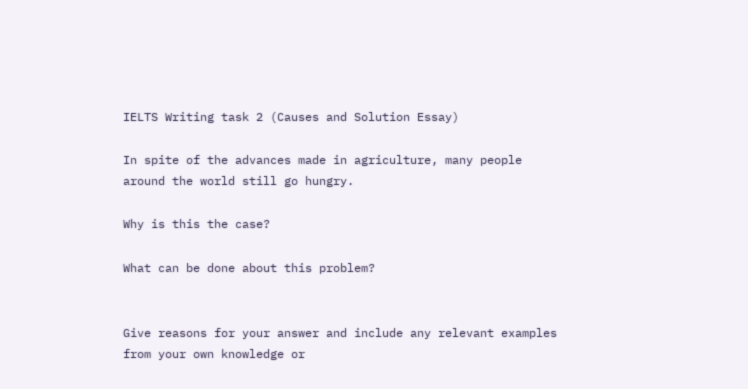IELTS Writing task 2 (Causes and Solution Essay)

In spite of the advances made in agriculture, many people around the world still go hungry.

Why is this the case?

What can be done about this problem?


Give reasons for your answer and include any relevant examples from your own knowledge or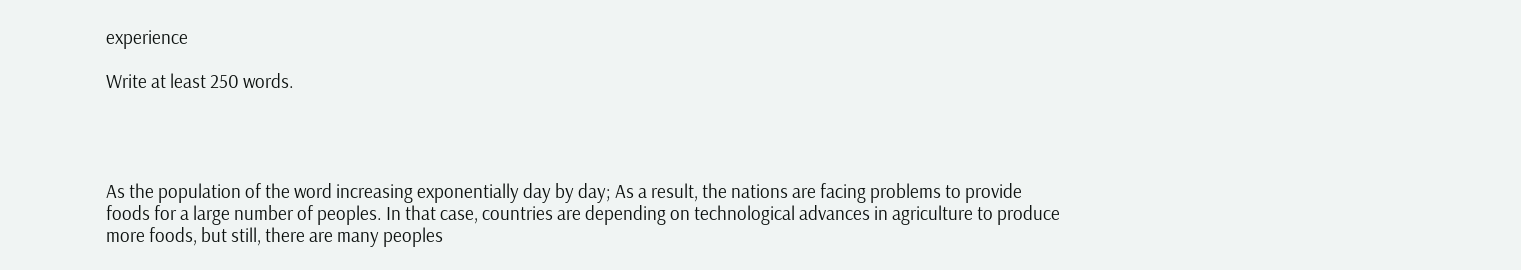experience

Write at least 250 words.




As the population of the word increasing exponentially day by day; As a result, the nations are facing problems to provide foods for a large number of peoples. In that case, countries are depending on technological advances in agriculture to produce more foods, but still, there are many peoples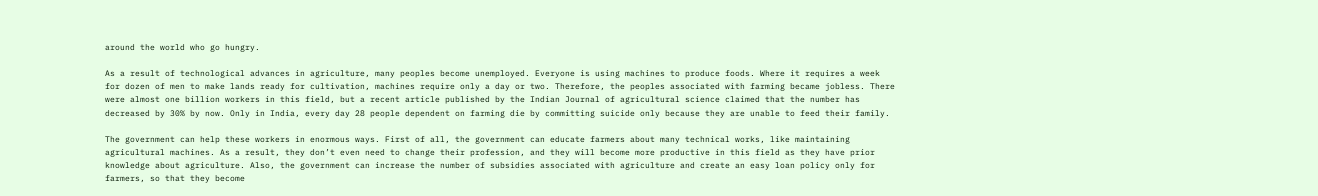around the world who go hungry.

As a result of technological advances in agriculture, many peoples become unemployed. Everyone is using machines to produce foods. Where it requires a week for dozen of men to make lands ready for cultivation, machines require only a day or two. Therefore, the peoples associated with farming became jobless. There were almost one billion workers in this field, but a recent article published by the Indian Journal of agricultural science claimed that the number has decreased by 30% by now. Only in India, every day 28 people dependent on farming die by committing suicide only because they are unable to feed their family.

The government can help these workers in enormous ways. First of all, the government can educate farmers about many technical works, like maintaining agricultural machines. As a result, they don’t even need to change their profession, and they will become more productive in this field as they have prior knowledge about agriculture. Also, the government can increase the number of subsidies associated with agriculture and create an easy loan policy only for farmers, so that they become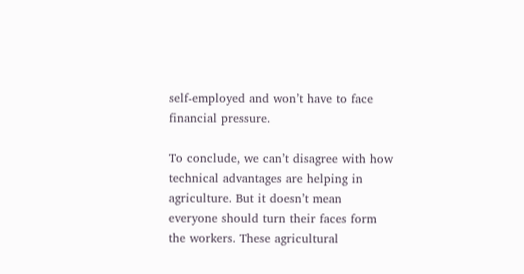self-employed and won’t have to face financial pressure.

To conclude, we can’t disagree with how technical advantages are helping in agriculture. But it doesn’t mean everyone should turn their faces form the workers. These agricultural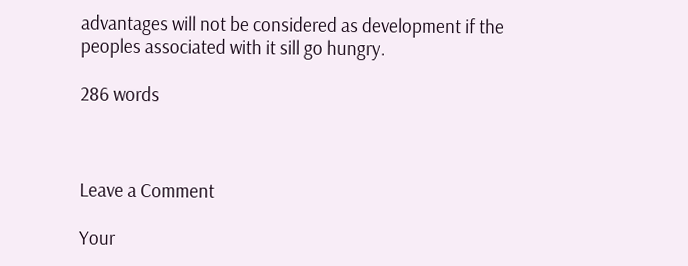advantages will not be considered as development if the peoples associated with it sill go hungry.

286 words



Leave a Comment

Your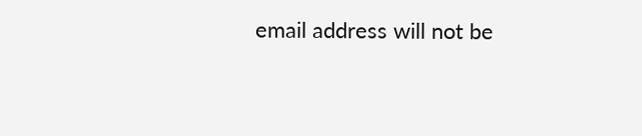email address will not be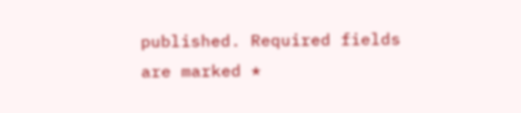published. Required fields are marked *